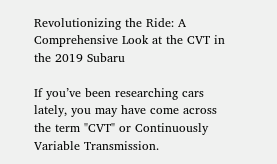Revolutionizing the Ride: A Comprehensive Look at the CVT in the 2019 Subaru

If you’ve been researching cars lately, you may have come across the term "CVT" or Continuously Variable Transmission.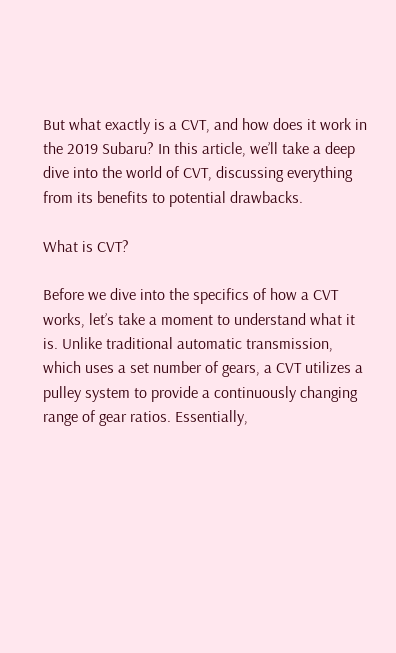But what exactly is a CVT, and how does it work in the 2019 Subaru? In this article, we’ll take a deep dive into the world of CVT, discussing everything from its benefits to potential drawbacks.

What is CVT?

Before we dive into the specifics of how a CVT works, let’s take a moment to understand what it is. Unlike traditional automatic transmission, which uses a set number of gears, a CVT utilizes a pulley system to provide a continuously changing range of gear ratios. Essentially,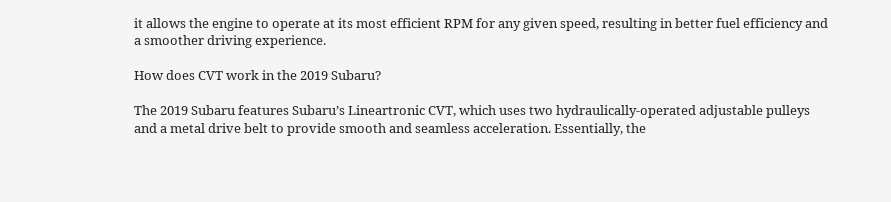it allows the engine to operate at its most efficient RPM for any given speed, resulting in better fuel efficiency and a smoother driving experience.

How does CVT work in the 2019 Subaru?

The 2019 Subaru features Subaru’s Lineartronic CVT, which uses two hydraulically-operated adjustable pulleys and a metal drive belt to provide smooth and seamless acceleration. Essentially, the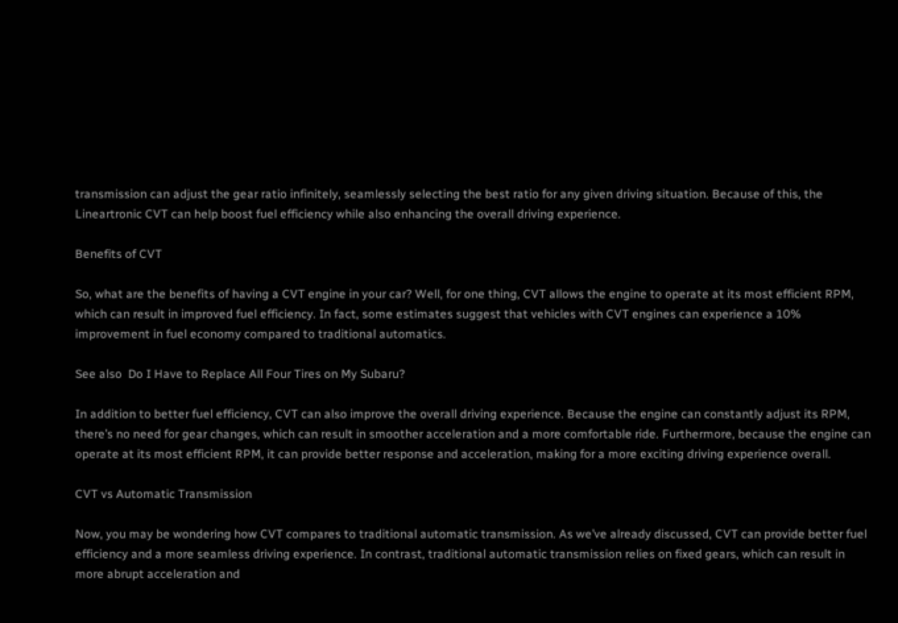transmission can adjust the gear ratio infinitely, seamlessly selecting the best ratio for any given driving situation. Because of this, the Lineartronic CVT can help boost fuel efficiency while also enhancing the overall driving experience.

Benefits of CVT

So, what are the benefits of having a CVT engine in your car? Well, for one thing, CVT allows the engine to operate at its most efficient RPM, which can result in improved fuel efficiency. In fact, some estimates suggest that vehicles with CVT engines can experience a 10% improvement in fuel economy compared to traditional automatics.

See also  Do I Have to Replace All Four Tires on My Subaru?

In addition to better fuel efficiency, CVT can also improve the overall driving experience. Because the engine can constantly adjust its RPM, there’s no need for gear changes, which can result in smoother acceleration and a more comfortable ride. Furthermore, because the engine can operate at its most efficient RPM, it can provide better response and acceleration, making for a more exciting driving experience overall.

CVT vs Automatic Transmission

Now, you may be wondering how CVT compares to traditional automatic transmission. As we’ve already discussed, CVT can provide better fuel efficiency and a more seamless driving experience. In contrast, traditional automatic transmission relies on fixed gears, which can result in more abrupt acceleration and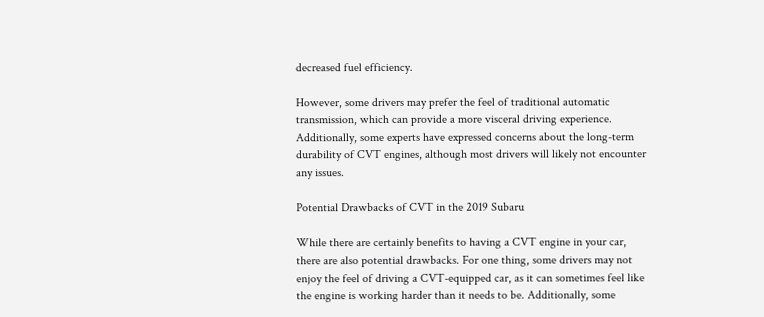decreased fuel efficiency.

However, some drivers may prefer the feel of traditional automatic transmission, which can provide a more visceral driving experience. Additionally, some experts have expressed concerns about the long-term durability of CVT engines, although most drivers will likely not encounter any issues.

Potential Drawbacks of CVT in the 2019 Subaru

While there are certainly benefits to having a CVT engine in your car, there are also potential drawbacks. For one thing, some drivers may not enjoy the feel of driving a CVT-equipped car, as it can sometimes feel like the engine is working harder than it needs to be. Additionally, some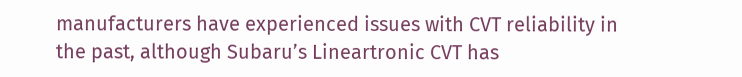manufacturers have experienced issues with CVT reliability in the past, although Subaru’s Lineartronic CVT has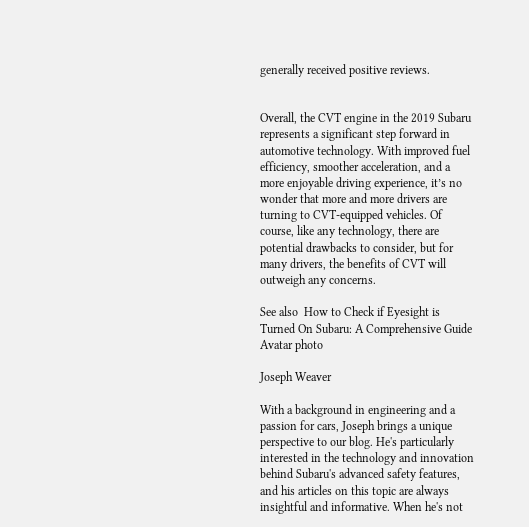generally received positive reviews.


Overall, the CVT engine in the 2019 Subaru represents a significant step forward in automotive technology. With improved fuel efficiency, smoother acceleration, and a more enjoyable driving experience, it’s no wonder that more and more drivers are turning to CVT-equipped vehicles. Of course, like any technology, there are potential drawbacks to consider, but for many drivers, the benefits of CVT will outweigh any concerns.

See also  How to Check if Eyesight is Turned On Subaru: A Comprehensive Guide
Avatar photo

Joseph Weaver

With a background in engineering and a passion for cars, Joseph brings a unique perspective to our blog. He's particularly interested in the technology and innovation behind Subaru's advanced safety features, and his articles on this topic are always insightful and informative. When he's not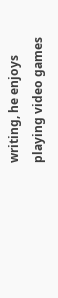writing, he enjoys playing video games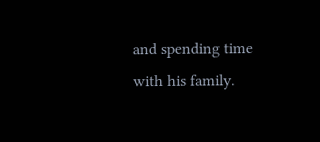and spending time with his family.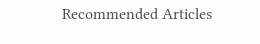Recommended Articles